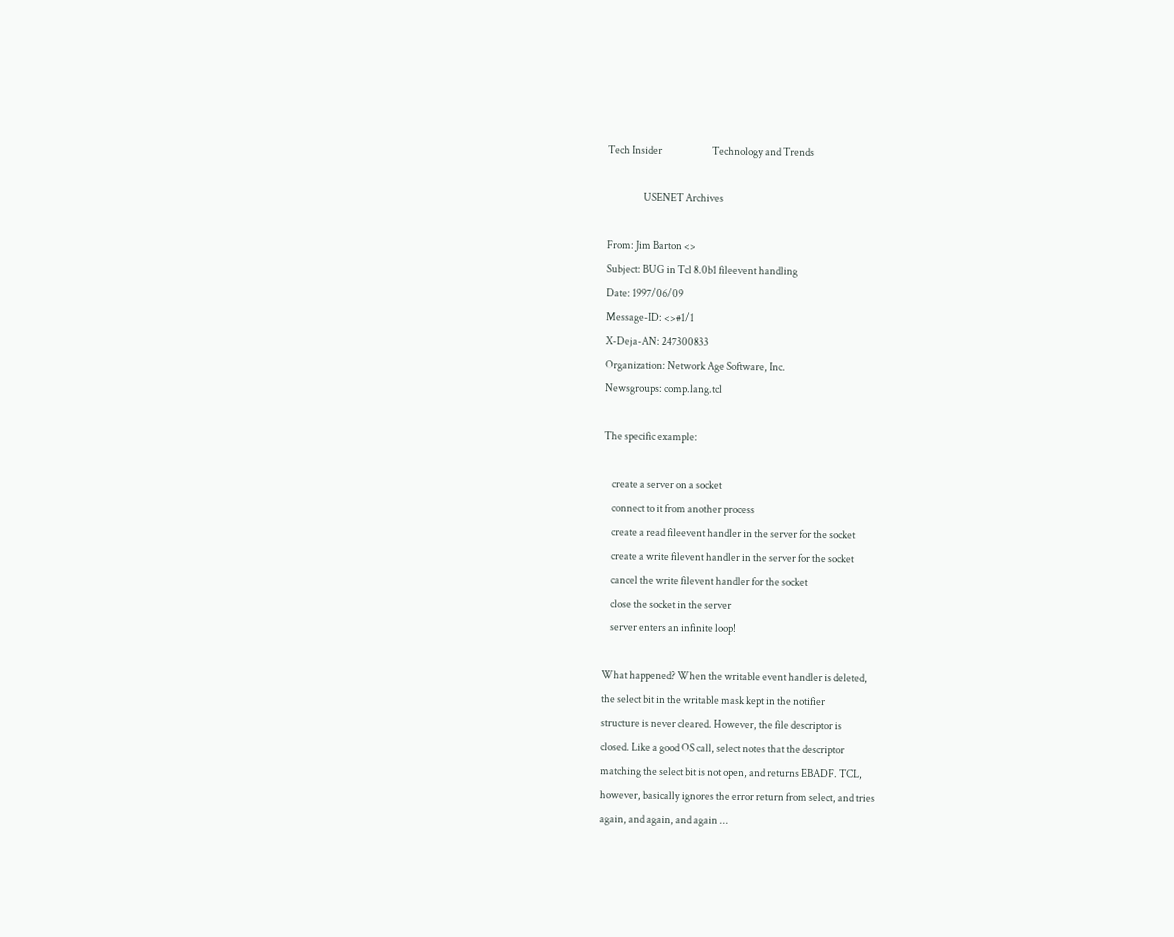Tech Insider                         Technology and Trends

                  USENET Archives

From: Jim Barton <>
Subject: BUG in Tcl 8.0b1 fileevent handling
Date: 1997/06/09
Message-ID: <>#1/1
X-Deja-AN: 247300833
Organization: Network Age Software, Inc.
Newsgroups: comp.lang.tcl

The specific example:

    create a server on a socket
    connect to it from another process
    create a read fileevent handler in the server for the socket
    create a write filevent handler in the server for the socket
    cancel the write filevent handler for the socket
    close the socket in the server
    server enters an infinite loop!

What happened? When the writable event handler is deleted,
the select bit in the writable mask kept in the notifier
structure is never cleared. However, the file descriptor is
closed. Like a good OS call, select notes that the descriptor
matching the select bit is not open, and returns EBADF. TCL,
however, basically ignores the error return from select, and tries
again, and again, and again ...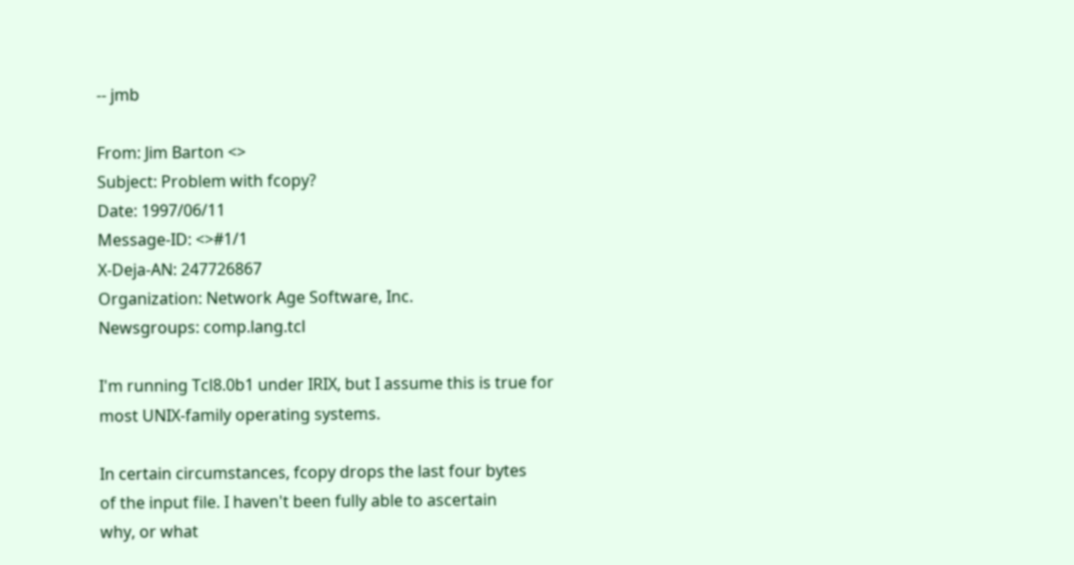-- jmb

From: Jim Barton <>
Subject: Problem with fcopy?
Date: 1997/06/11
Message-ID: <>#1/1
X-Deja-AN: 247726867
Organization: Network Age Software, Inc.
Newsgroups: comp.lang.tcl

I'm running Tcl8.0b1 under IRIX, but I assume this is true for
most UNIX-family operating systems.

In certain circumstances, fcopy drops the last four bytes
of the input file. I haven't been fully able to ascertain
why, or what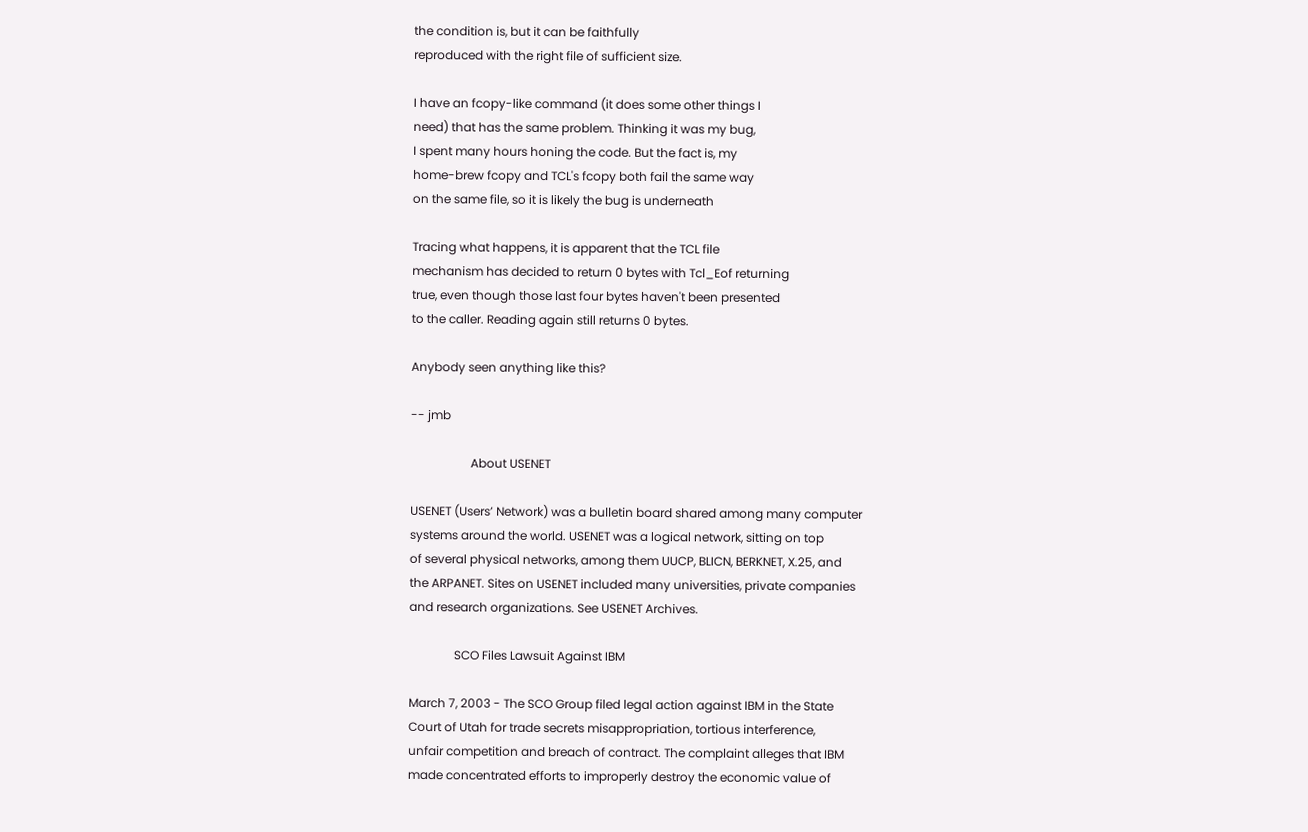the condition is, but it can be faithfully
reproduced with the right file of sufficient size.

I have an fcopy-like command (it does some other things I
need) that has the same problem. Thinking it was my bug,
I spent many hours honing the code. But the fact is, my
home-brew fcopy and TCL's fcopy both fail the same way
on the same file, so it is likely the bug is underneath

Tracing what happens, it is apparent that the TCL file
mechanism has decided to return 0 bytes with Tcl_Eof returning
true, even though those last four bytes haven't been presented
to the caller. Reading again still returns 0 bytes.

Anybody seen anything like this?

-- jmb

                    About USENET

USENET (Users’ Network) was a bulletin board shared among many computer
systems around the world. USENET was a logical network, sitting on top
of several physical networks, among them UUCP, BLICN, BERKNET, X.25, and
the ARPANET. Sites on USENET included many universities, private companies
and research organizations. See USENET Archives.

               SCO Files Lawsuit Against IBM

March 7, 2003 - The SCO Group filed legal action against IBM in the State
Court of Utah for trade secrets misappropriation, tortious interference,
unfair competition and breach of contract. The complaint alleges that IBM
made concentrated efforts to improperly destroy the economic value of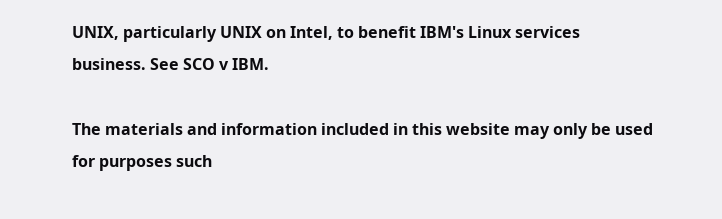UNIX, particularly UNIX on Intel, to benefit IBM's Linux services
business. See SCO v IBM.

The materials and information included in this website may only be used
for purposes such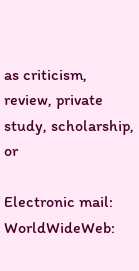as criticism, review, private study, scholarship, or

Electronic mail:                   WorldWideWeb: